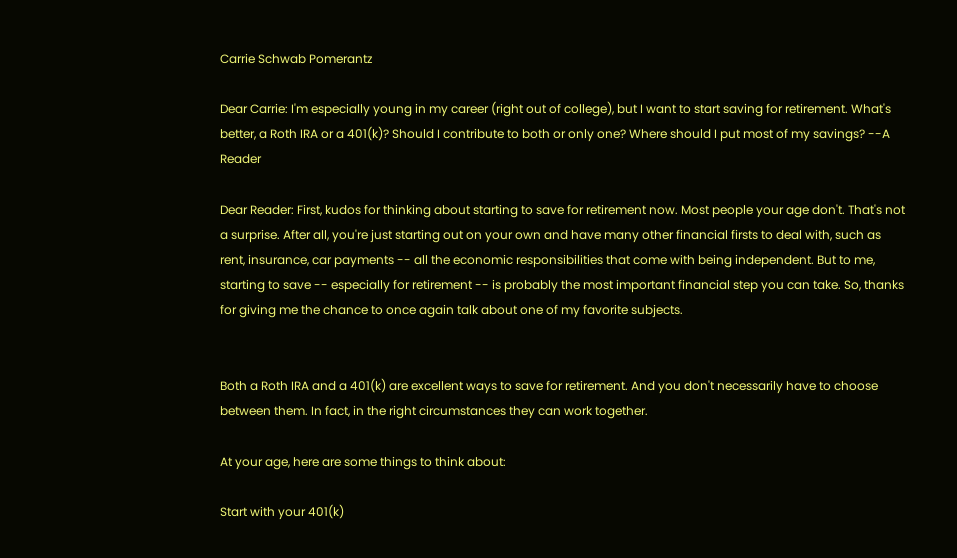Carrie Schwab Pomerantz

Dear Carrie: I'm especially young in my career (right out of college), but I want to start saving for retirement. What's better, a Roth IRA or a 401(k)? Should I contribute to both or only one? Where should I put most of my savings? --A Reader

Dear Reader: First, kudos for thinking about starting to save for retirement now. Most people your age don't. That's not a surprise. After all, you're just starting out on your own and have many other financial firsts to deal with, such as rent, insurance, car payments -- all the economic responsibilities that come with being independent. But to me, starting to save -- especially for retirement -- is probably the most important financial step you can take. So, thanks for giving me the chance to once again talk about one of my favorite subjects.


Both a Roth IRA and a 401(k) are excellent ways to save for retirement. And you don't necessarily have to choose between them. In fact, in the right circumstances they can work together.

At your age, here are some things to think about:

Start with your 401(k)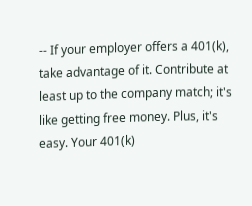-- If your employer offers a 401(k), take advantage of it. Contribute at least up to the company match; it's like getting free money. Plus, it's easy. Your 401(k)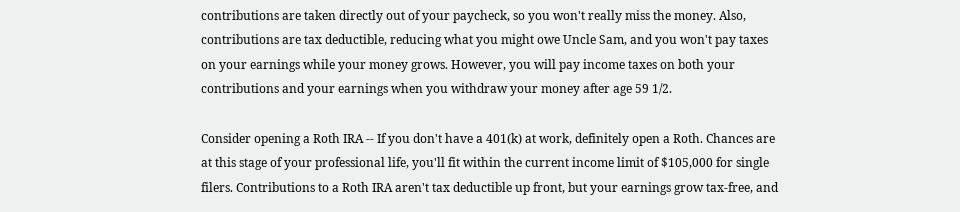contributions are taken directly out of your paycheck, so you won't really miss the money. Also, contributions are tax deductible, reducing what you might owe Uncle Sam, and you won't pay taxes on your earnings while your money grows. However, you will pay income taxes on both your contributions and your earnings when you withdraw your money after age 59 1/2.

Consider opening a Roth IRA -- If you don't have a 401(k) at work, definitely open a Roth. Chances are at this stage of your professional life, you'll fit within the current income limit of $105,000 for single filers. Contributions to a Roth IRA aren't tax deductible up front, but your earnings grow tax-free, and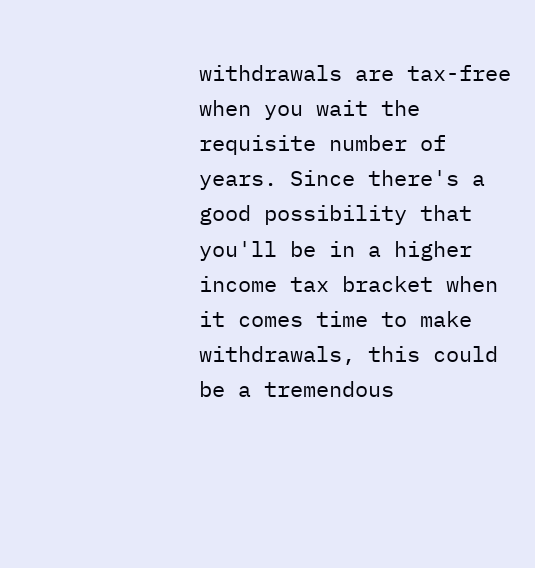withdrawals are tax-free when you wait the requisite number of years. Since there's a good possibility that you'll be in a higher income tax bracket when it comes time to make withdrawals, this could be a tremendous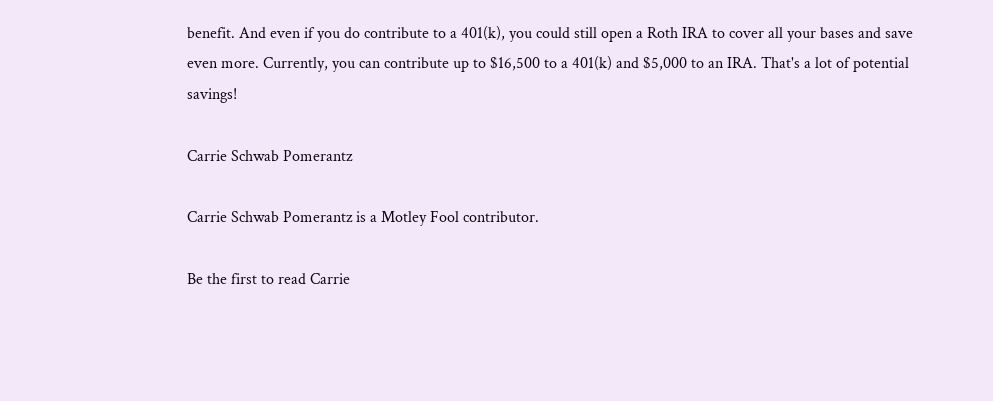benefit. And even if you do contribute to a 401(k), you could still open a Roth IRA to cover all your bases and save even more. Currently, you can contribute up to $16,500 to a 401(k) and $5,000 to an IRA. That's a lot of potential savings!

Carrie Schwab Pomerantz

Carrie Schwab Pomerantz is a Motley Fool contributor.

Be the first to read Carrie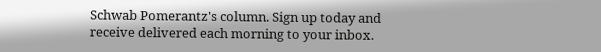Schwab Pomerantz's column. Sign up today and receive delivered each morning to your inbox.